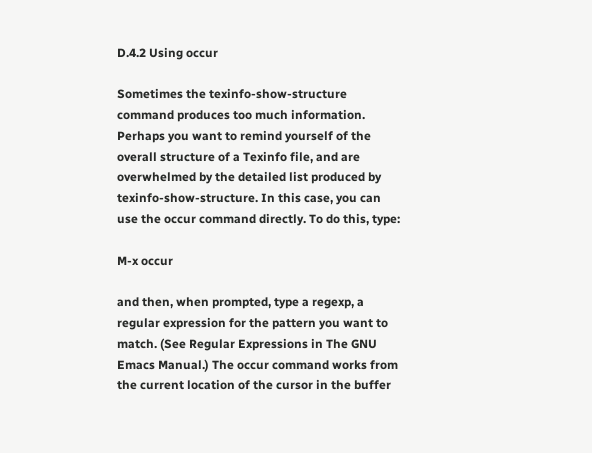D.4.2 Using occur

Sometimes the texinfo-show-structure command produces too much information. Perhaps you want to remind yourself of the overall structure of a Texinfo file, and are overwhelmed by the detailed list produced by texinfo-show-structure. In this case, you can use the occur command directly. To do this, type:

M-x occur

and then, when prompted, type a regexp, a regular expression for the pattern you want to match. (See Regular Expressions in The GNU Emacs Manual.) The occur command works from the current location of the cursor in the buffer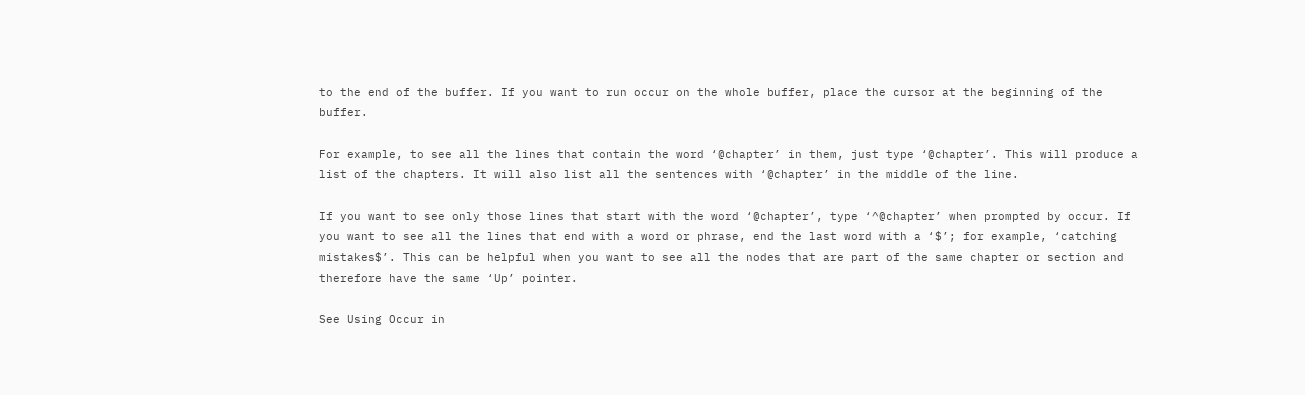to the end of the buffer. If you want to run occur on the whole buffer, place the cursor at the beginning of the buffer.

For example, to see all the lines that contain the word ‘@chapter’ in them, just type ‘@chapter’. This will produce a list of the chapters. It will also list all the sentences with ‘@chapter’ in the middle of the line.

If you want to see only those lines that start with the word ‘@chapter’, type ‘^@chapter’ when prompted by occur. If you want to see all the lines that end with a word or phrase, end the last word with a ‘$’; for example, ‘catching mistakes$’. This can be helpful when you want to see all the nodes that are part of the same chapter or section and therefore have the same ‘Up’ pointer.

See Using Occur in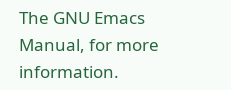The GNU Emacs Manual, for more information.